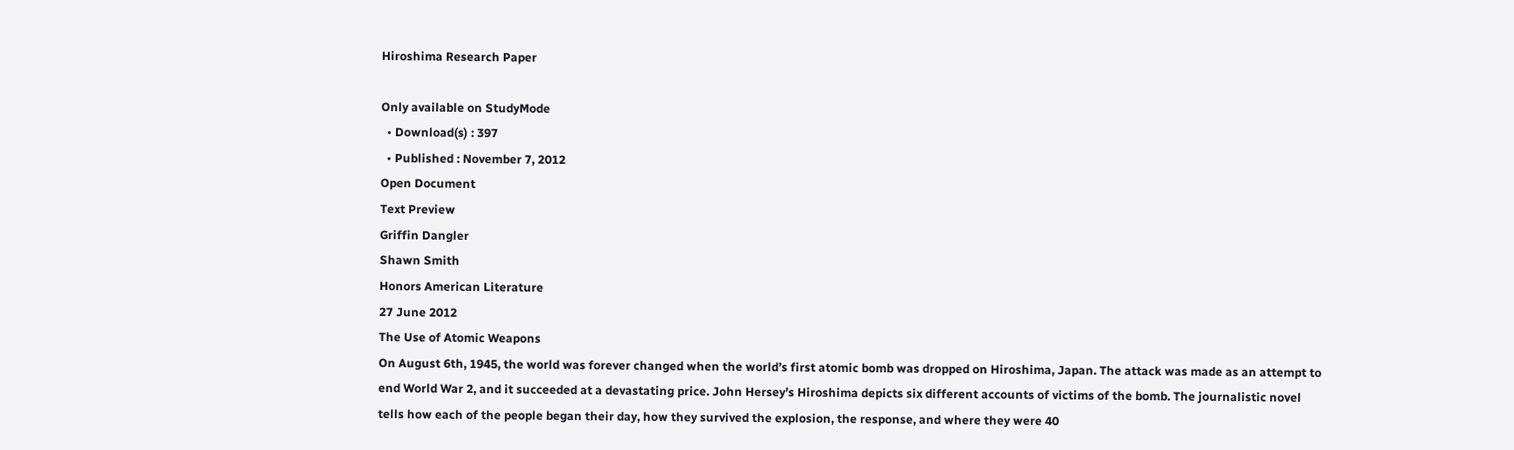Hiroshima Research Paper

Only available on StudyMode
  • Download(s) : 397
  • Published : November 7, 2012
Open Document
Text Preview
Griffin Dangler
Shawn Smith
Honors American Literature
27 June 2012
The Use of Atomic Weapons
On August 6th, 1945, the world was forever changed when the world’s first atomic bomb was dropped on Hiroshima, Japan. The attack was made as an attempt to end World War 2, and it succeeded at a devastating price. John Hersey’s Hiroshima depicts six different accounts of victims of the bomb. The journalistic novel tells how each of the people began their day, how they survived the explosion, the response, and where they were 40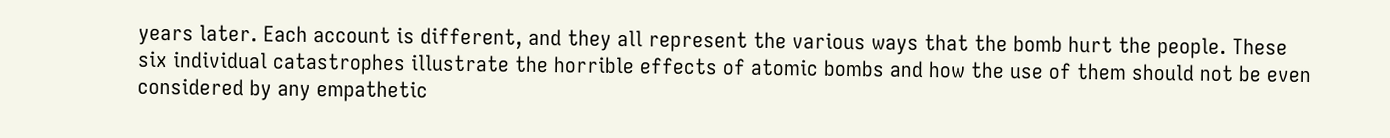years later. Each account is different, and they all represent the various ways that the bomb hurt the people. These six individual catastrophes illustrate the horrible effects of atomic bombs and how the use of them should not be even considered by any empathetic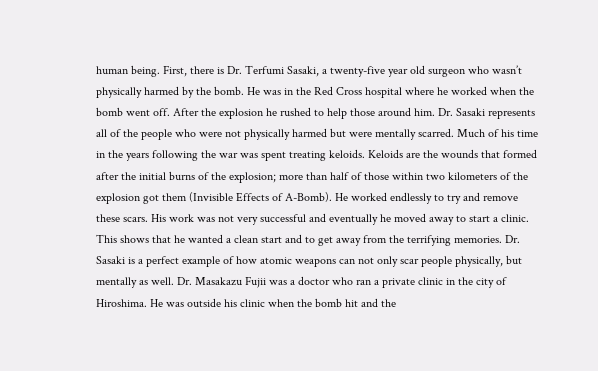human being. First, there is Dr. Terfumi Sasaki, a twenty-five year old surgeon who wasn’t physically harmed by the bomb. He was in the Red Cross hospital where he worked when the bomb went off. After the explosion he rushed to help those around him. Dr. Sasaki represents all of the people who were not physically harmed but were mentally scarred. Much of his time in the years following the war was spent treating keloids. Keloids are the wounds that formed after the initial burns of the explosion; more than half of those within two kilometers of the explosion got them (Invisible Effects of A-Bomb). He worked endlessly to try and remove these scars. His work was not very successful and eventually he moved away to start a clinic. This shows that he wanted a clean start and to get away from the terrifying memories. Dr. Sasaki is a perfect example of how atomic weapons can not only scar people physically, but mentally as well. Dr. Masakazu Fujii was a doctor who ran a private clinic in the city of Hiroshima. He was outside his clinic when the bomb hit and the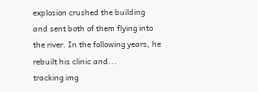explosion crushed the building and sent both of them flying into the river. In the following years, he rebuilt his clinic and...
tracking img